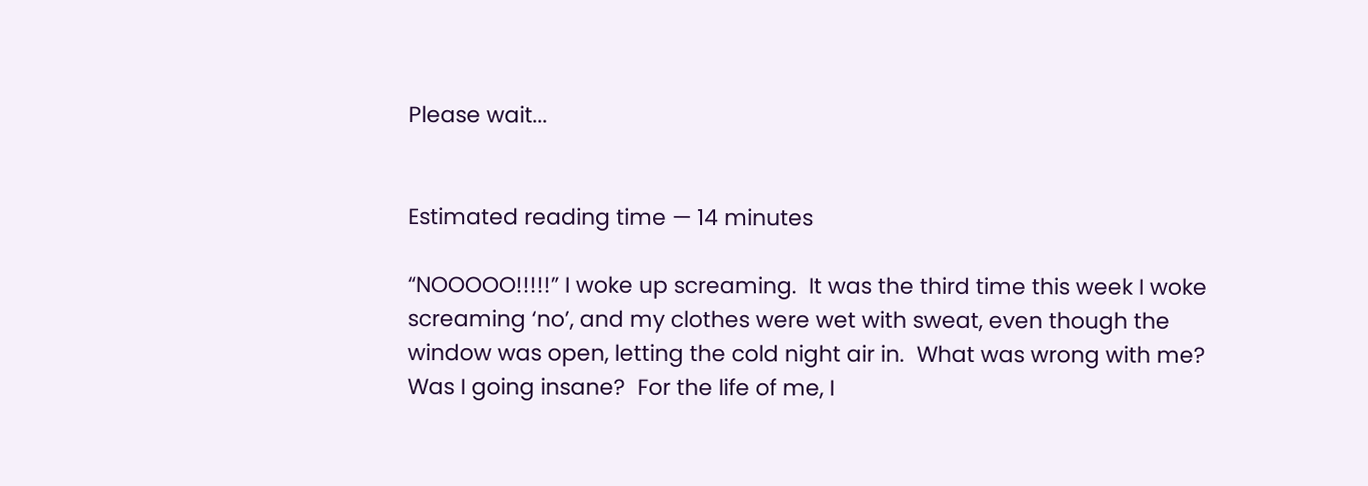Please wait...


Estimated reading time — 14 minutes

“NOOOOO!!!!!” I woke up screaming.  It was the third time this week I woke screaming ‘no’, and my clothes were wet with sweat, even though the window was open, letting the cold night air in.  What was wrong with me?  Was I going insane?  For the life of me, I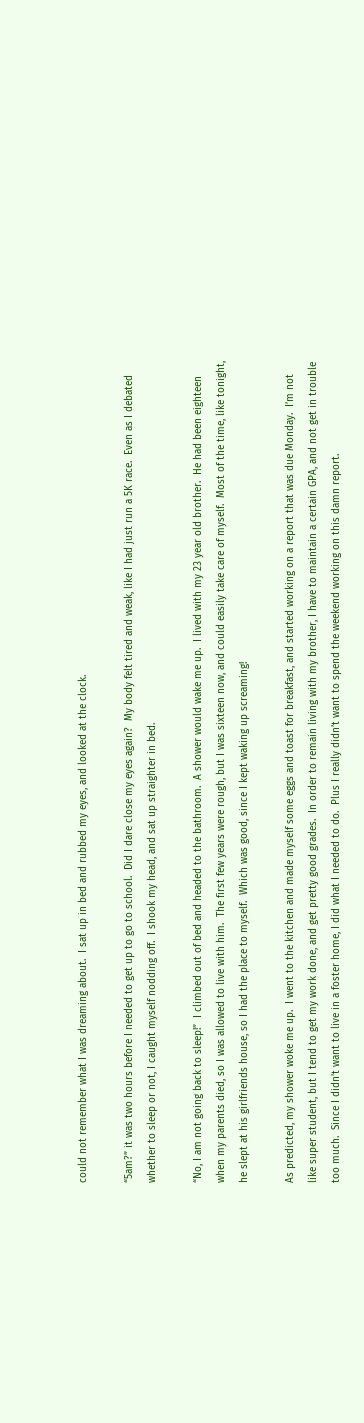could not remember what I was dreaming about.  I sat up in bed and rubbed my eyes, and looked at the clock.

“5am?” it was two hours before I needed to get up to go to school.  Did I dare close my eyes again?  My body felt tired and weak, like I had just run a 5K race.  Even as I debated whether to sleep or not, I caught myself nodding off.  I shook my head, and sat up straighter in bed.

“No, I am not going back to sleep!”  I climbed out of bed and headed to the bathroom.  A shower would wake me up.  I lived with my 23 year old brother.  He had been eighteen when my parents died, so I was allowed to live with him.  The first few years were rough, but I was sixteen now, and could easily take care of myself.  Most of the time, like tonight, he slept at his girlfriends house, so I had the place to myself.  Which was good, since I kept waking up screaming!

As predicted, my shower woke me up.  I went to the kitchen and made myself some eggs and toast for breakfast, and started working on a report that was due Monday.  I’m not like super student, but I tend to get my work done, and get pretty good grades.  In order to remain living with my brother, I have to maintain a certain GPA, and not get in trouble too much.  Since I didn’t want to live in a foster home, I did what I needed to do.  Plus I really didn’t want to spend the weekend working on this damn report.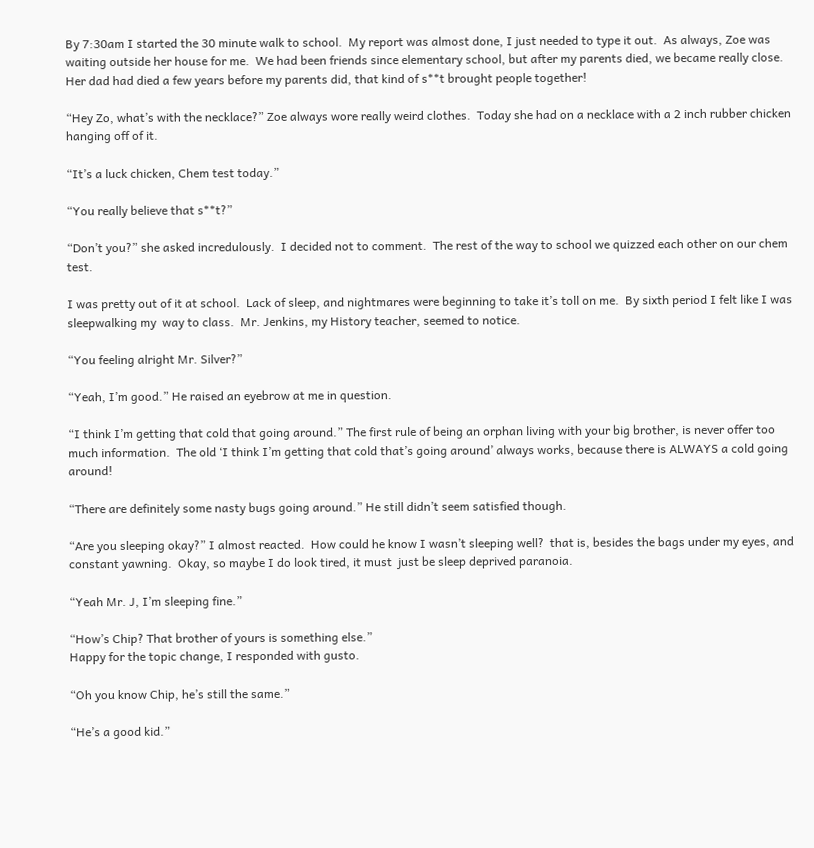By 7:30am I started the 30 minute walk to school.  My report was almost done, I just needed to type it out.  As always, Zoe was waiting outside her house for me.  We had been friends since elementary school, but after my parents died, we became really close. Her dad had died a few years before my parents did, that kind of s**t brought people together!

“Hey Zo, what’s with the necklace?” Zoe always wore really weird clothes.  Today she had on a necklace with a 2 inch rubber chicken hanging off of it.

“It’s a luck chicken, Chem test today.”

“You really believe that s**t?”

“Don’t you?” she asked incredulously.  I decided not to comment.  The rest of the way to school we quizzed each other on our chem test.

I was pretty out of it at school.  Lack of sleep, and nightmares were beginning to take it’s toll on me.  By sixth period I felt like I was sleepwalking my  way to class.  Mr. Jenkins, my History teacher, seemed to notice.

“You feeling alright Mr. Silver?”

“Yeah, I’m good.” He raised an eyebrow at me in question.

“I think I’m getting that cold that going around.” The first rule of being an orphan living with your big brother, is never offer too much information.  The old ‘I think I’m getting that cold that’s going around’ always works, because there is ALWAYS a cold going around!

“There are definitely some nasty bugs going around.” He still didn’t seem satisfied though.

“Are you sleeping okay?” I almost reacted.  How could he know I wasn’t sleeping well?  that is, besides the bags under my eyes, and constant yawning.  Okay, so maybe I do look tired, it must  just be sleep deprived paranoia.

“Yeah Mr. J, I’m sleeping fine.”

“How’s Chip? That brother of yours is something else.”
Happy for the topic change, I responded with gusto.

“Oh you know Chip, he’s still the same.”

“He’s a good kid.”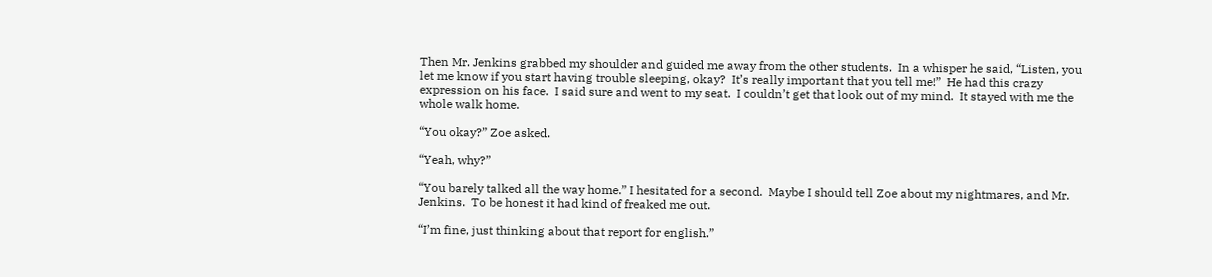Then Mr. Jenkins grabbed my shoulder and guided me away from the other students.  In a whisper he said, “Listen, you let me know if you start having trouble sleeping, okay?  It’s really important that you tell me!”  He had this crazy expression on his face.  I said sure and went to my seat.  I couldn’t get that look out of my mind.  It stayed with me the whole walk home.

“You okay?” Zoe asked.

“Yeah, why?”

“You barely talked all the way home.” I hesitated for a second.  Maybe I should tell Zoe about my nightmares, and Mr. Jenkins.  To be honest it had kind of freaked me out.

“I’m fine, just thinking about that report for english.”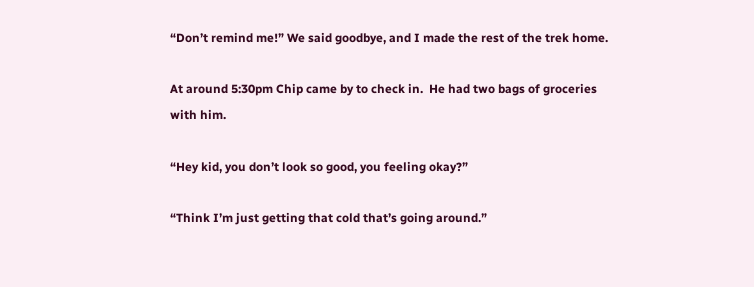“Don’t remind me!” We said goodbye, and I made the rest of the trek home.

At around 5:30pm Chip came by to check in.  He had two bags of groceries with him.

“Hey kid, you don’t look so good, you feeling okay?”

“Think I’m just getting that cold that’s going around.”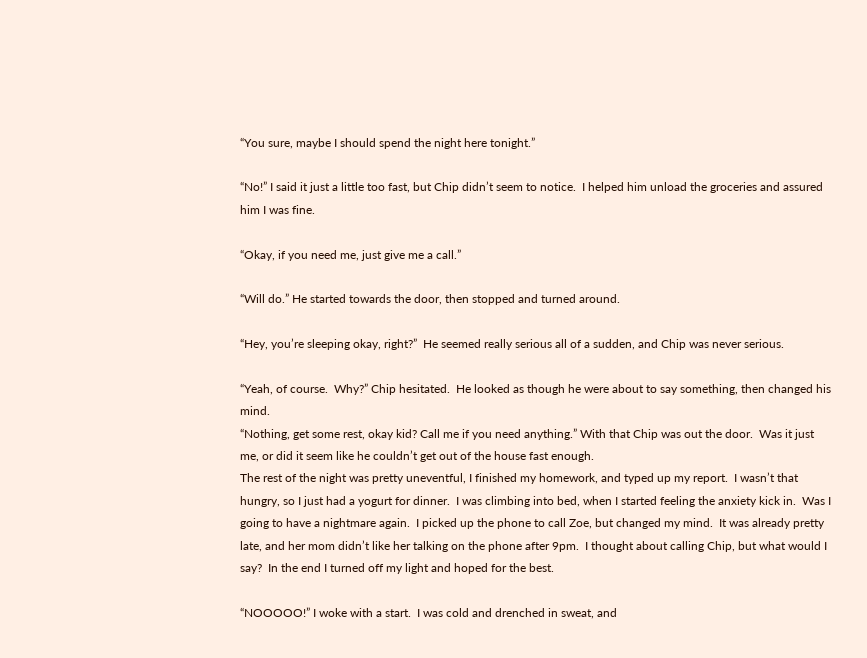“You sure, maybe I should spend the night here tonight.”

“No!” I said it just a little too fast, but Chip didn’t seem to notice.  I helped him unload the groceries and assured him I was fine.

“Okay, if you need me, just give me a call.”

“Will do.” He started towards the door, then stopped and turned around.

“Hey, you’re sleeping okay, right?”  He seemed really serious all of a sudden, and Chip was never serious.

“Yeah, of course.  Why?” Chip hesitated.  He looked as though he were about to say something, then changed his mind.
“Nothing, get some rest, okay kid? Call me if you need anything.” With that Chip was out the door.  Was it just me, or did it seem like he couldn’t get out of the house fast enough.
The rest of the night was pretty uneventful, I finished my homework, and typed up my report.  I wasn’t that hungry, so I just had a yogurt for dinner.  I was climbing into bed, when I started feeling the anxiety kick in.  Was I going to have a nightmare again.  I picked up the phone to call Zoe, but changed my mind.  It was already pretty late, and her mom didn’t like her talking on the phone after 9pm.  I thought about calling Chip, but what would I say?  In the end I turned off my light and hoped for the best.

“NOOOOO!” I woke with a start.  I was cold and drenched in sweat, and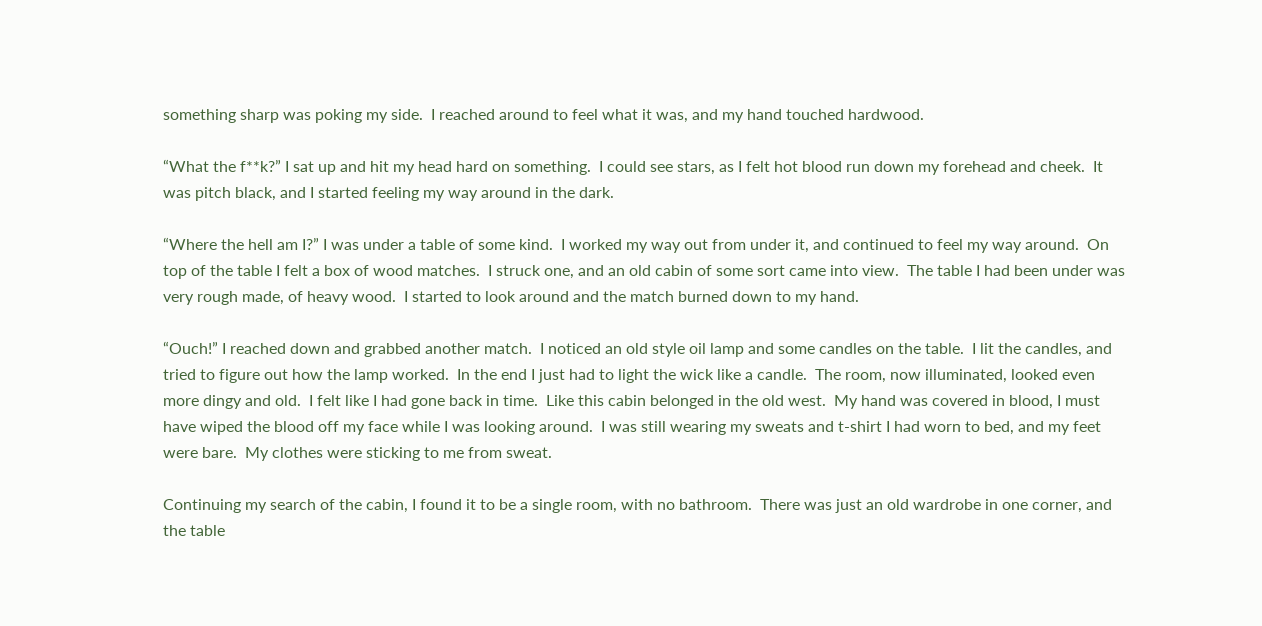something sharp was poking my side.  I reached around to feel what it was, and my hand touched hardwood.

“What the f**k?” I sat up and hit my head hard on something.  I could see stars, as I felt hot blood run down my forehead and cheek.  It was pitch black, and I started feeling my way around in the dark.

“Where the hell am I?” I was under a table of some kind.  I worked my way out from under it, and continued to feel my way around.  On top of the table I felt a box of wood matches.  I struck one, and an old cabin of some sort came into view.  The table I had been under was very rough made, of heavy wood.  I started to look around and the match burned down to my hand.

“Ouch!” I reached down and grabbed another match.  I noticed an old style oil lamp and some candles on the table.  I lit the candles, and tried to figure out how the lamp worked.  In the end I just had to light the wick like a candle.  The room, now illuminated, looked even more dingy and old.  I felt like I had gone back in time.  Like this cabin belonged in the old west.  My hand was covered in blood, I must have wiped the blood off my face while I was looking around.  I was still wearing my sweats and t-shirt I had worn to bed, and my feet were bare.  My clothes were sticking to me from sweat.

Continuing my search of the cabin, I found it to be a single room, with no bathroom.  There was just an old wardrobe in one corner, and the table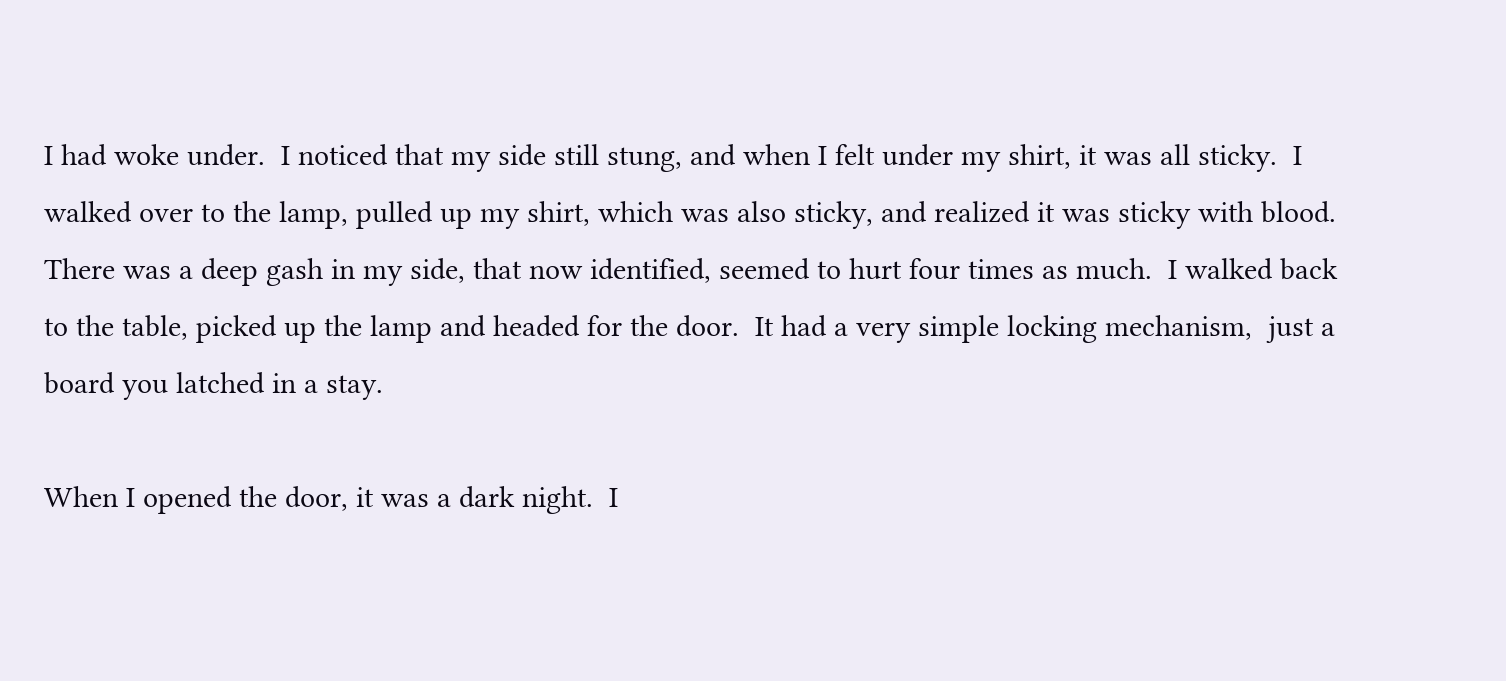I had woke under.  I noticed that my side still stung, and when I felt under my shirt, it was all sticky.  I walked over to the lamp, pulled up my shirt, which was also sticky, and realized it was sticky with blood.  There was a deep gash in my side, that now identified, seemed to hurt four times as much.  I walked back to the table, picked up the lamp and headed for the door.  It had a very simple locking mechanism,  just a board you latched in a stay.

When I opened the door, it was a dark night.  I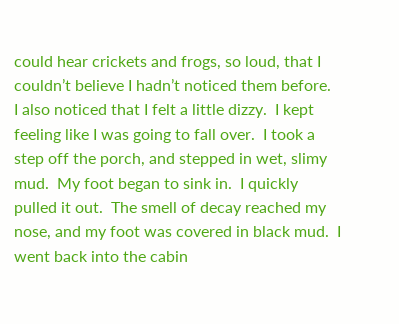could hear crickets and frogs, so loud, that I couldn’t believe I hadn’t noticed them before.  I also noticed that I felt a little dizzy.  I kept feeling like I was going to fall over.  I took a step off the porch, and stepped in wet, slimy mud.  My foot began to sink in.  I quickly pulled it out.  The smell of decay reached my nose, and my foot was covered in black mud.  I went back into the cabin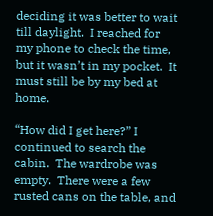deciding it was better to wait till daylight.  I reached for my phone to check the time, but it wasn’t in my pocket.  It must still be by my bed at home.

“How did I get here?” I continued to search the cabin.  The wardrobe was empty.  There were a few rusted cans on the table, and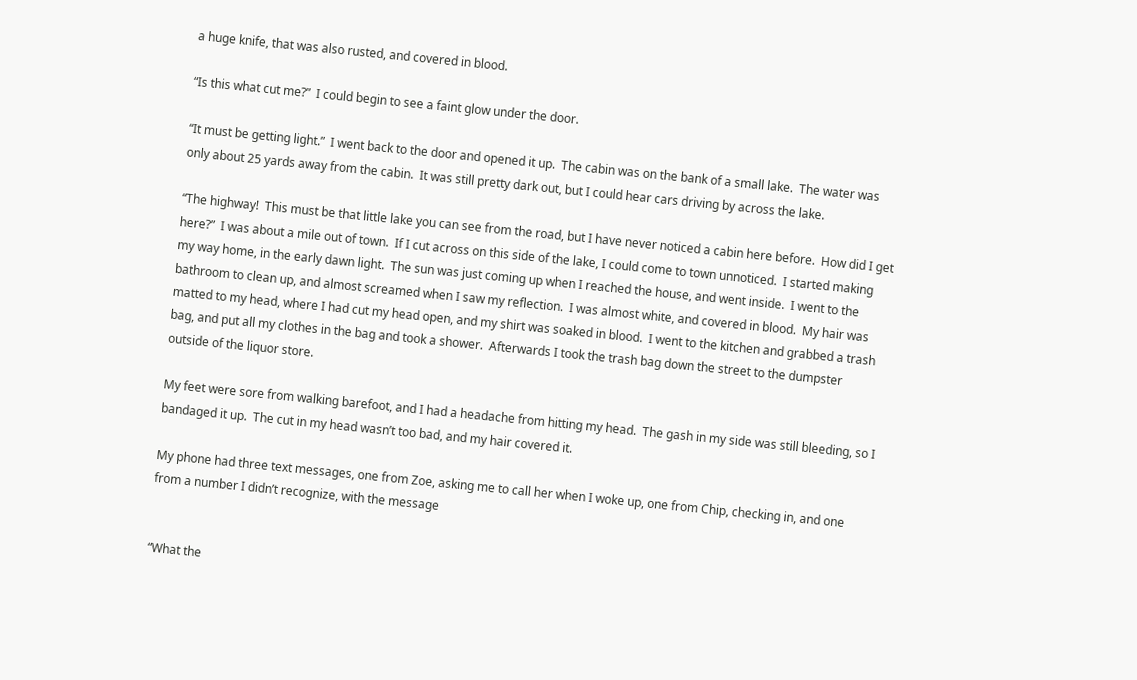a huge knife, that was also rusted, and covered in blood.

“Is this what cut me?”  I could begin to see a faint glow under the door.

“It must be getting light.”  I went back to the door and opened it up.  The cabin was on the bank of a small lake.  The water was only about 25 yards away from the cabin.  It was still pretty dark out, but I could hear cars driving by across the lake.

“The highway!  This must be that little lake you can see from the road, but I have never noticed a cabin here before.  How did I get here?”  I was about a mile out of town.  If I cut across on this side of the lake, I could come to town unnoticed.  I started making my way home, in the early dawn light.  The sun was just coming up when I reached the house, and went inside.  I went to the bathroom to clean up, and almost screamed when I saw my reflection.  I was almost white, and covered in blood.  My hair was matted to my head, where I had cut my head open, and my shirt was soaked in blood.  I went to the kitchen and grabbed a trash bag, and put all my clothes in the bag and took a shower.  Afterwards I took the trash bag down the street to the dumpster outside of the liquor store.

My feet were sore from walking barefoot, and I had a headache from hitting my head.  The gash in my side was still bleeding, so I bandaged it up.  The cut in my head wasn’t too bad, and my hair covered it.

My phone had three text messages, one from Zoe, asking me to call her when I woke up, one from Chip, checking in, and one from a number I didn’t recognize, with the message


“What the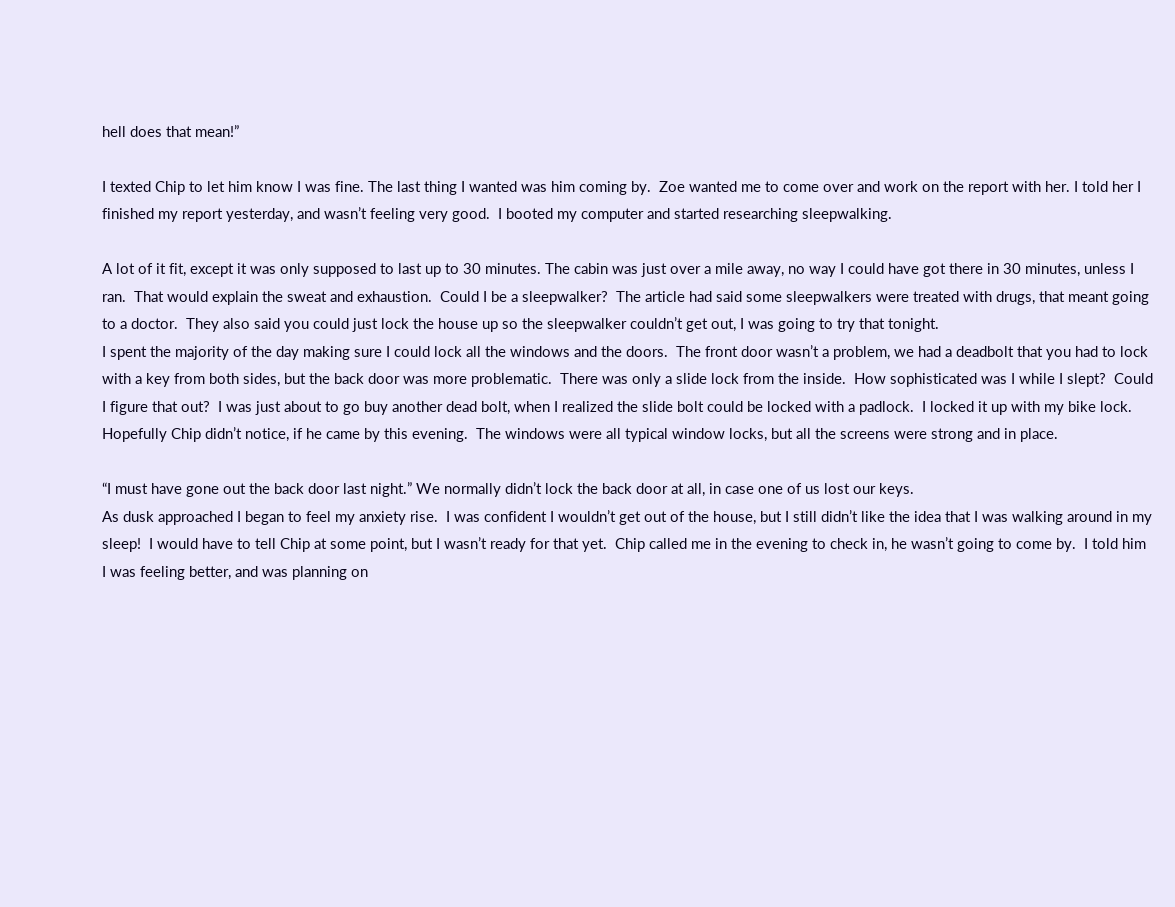hell does that mean!”

I texted Chip to let him know I was fine. The last thing I wanted was him coming by.  Zoe wanted me to come over and work on the report with her. I told her I finished my report yesterday, and wasn’t feeling very good.  I booted my computer and started researching sleepwalking.

A lot of it fit, except it was only supposed to last up to 30 minutes. The cabin was just over a mile away, no way I could have got there in 30 minutes, unless I ran.  That would explain the sweat and exhaustion.  Could I be a sleepwalker?  The article had said some sleepwalkers were treated with drugs, that meant going to a doctor.  They also said you could just lock the house up so the sleepwalker couldn’t get out, I was going to try that tonight.
I spent the majority of the day making sure I could lock all the windows and the doors.  The front door wasn’t a problem, we had a deadbolt that you had to lock with a key from both sides, but the back door was more problematic.  There was only a slide lock from the inside.  How sophisticated was I while I slept?  Could I figure that out?  I was just about to go buy another dead bolt, when I realized the slide bolt could be locked with a padlock.  I locked it up with my bike lock.  Hopefully Chip didn’t notice, if he came by this evening.  The windows were all typical window locks, but all the screens were strong and in place.

“I must have gone out the back door last night.” We normally didn’t lock the back door at all, in case one of us lost our keys.
As dusk approached I began to feel my anxiety rise.  I was confident I wouldn’t get out of the house, but I still didn’t like the idea that I was walking around in my sleep!  I would have to tell Chip at some point, but I wasn’t ready for that yet.  Chip called me in the evening to check in, he wasn’t going to come by.  I told him I was feeling better, and was planning on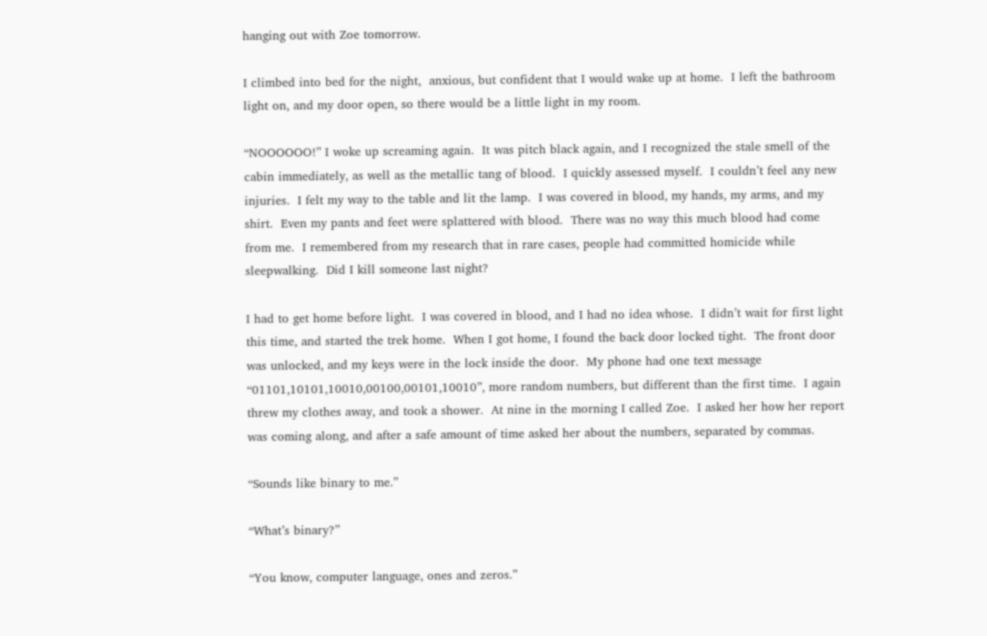hanging out with Zoe tomorrow.

I climbed into bed for the night,  anxious, but confident that I would wake up at home.  I left the bathroom light on, and my door open, so there would be a little light in my room.

“NOOOOOO!” I woke up screaming again.  It was pitch black again, and I recognized the stale smell of the cabin immediately, as well as the metallic tang of blood.  I quickly assessed myself.  I couldn’t feel any new injuries.  I felt my way to the table and lit the lamp.  I was covered in blood, my hands, my arms, and my shirt.  Even my pants and feet were splattered with blood.  There was no way this much blood had come from me.  I remembered from my research that in rare cases, people had committed homicide while sleepwalking.  Did I kill someone last night?

I had to get home before light.  I was covered in blood, and I had no idea whose.  I didn’t wait for first light this time, and started the trek home.  When I got home, I found the back door locked tight.  The front door was unlocked, and my keys were in the lock inside the door.  My phone had one text message “01101,10101,10010,00100,00101,10010”, more random numbers, but different than the first time.  I again threw my clothes away, and took a shower.  At nine in the morning I called Zoe.  I asked her how her report was coming along, and after a safe amount of time asked her about the numbers, separated by commas.

“Sounds like binary to me.”

“What’s binary?”

“You know, computer language, ones and zeros.”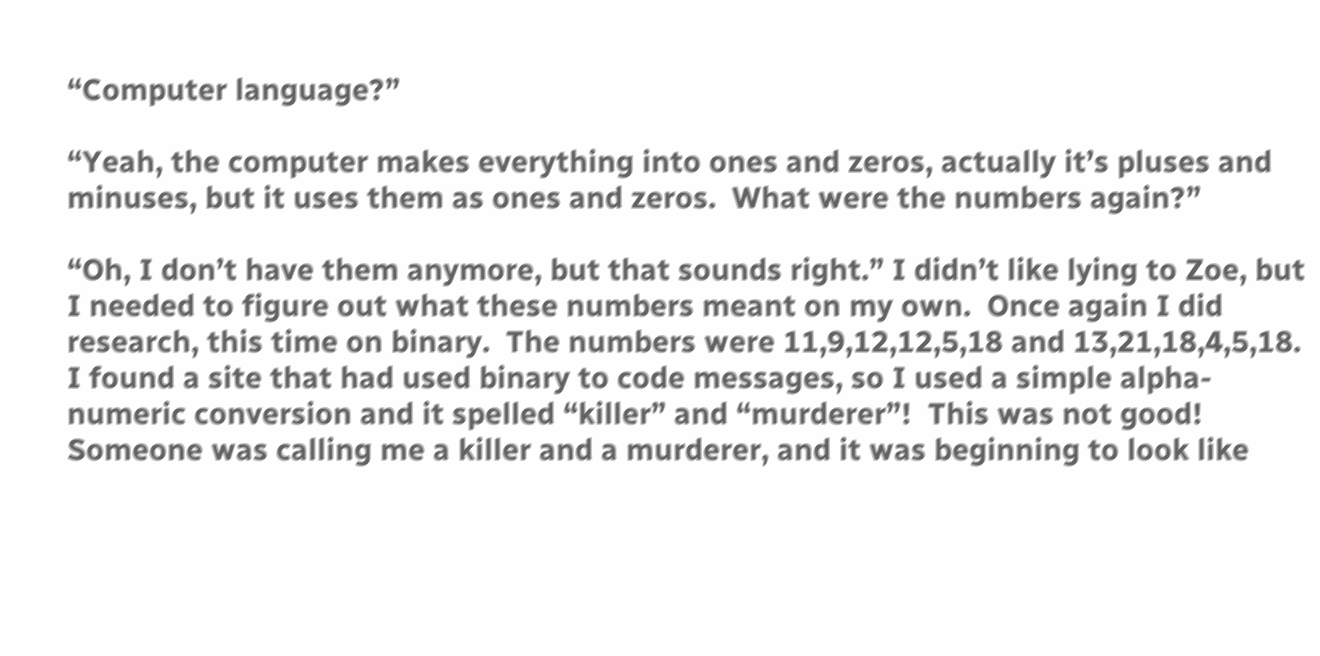“Computer language?”

“Yeah, the computer makes everything into ones and zeros, actually it’s pluses and minuses, but it uses them as ones and zeros.  What were the numbers again?”

“Oh, I don’t have them anymore, but that sounds right.” I didn’t like lying to Zoe, but I needed to figure out what these numbers meant on my own.  Once again I did research, this time on binary.  The numbers were 11,9,12,12,5,18 and 13,21,18,4,5,18.  I found a site that had used binary to code messages, so I used a simple alpha-numeric conversion and it spelled “killer” and “murderer”!  This was not good!  Someone was calling me a killer and a murderer, and it was beginning to look like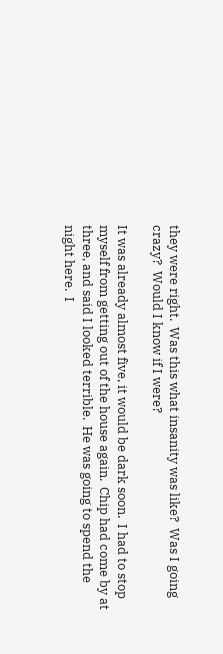they were right.  Was this what insanity was like?  Was I going crazy?  Would I know if I were?

It was already almost five, it would be dark soon.  I had to stop myself from getting out of the house again.  Chip had come by at three, and said I looked terrible.  He was going to spend the night here.  I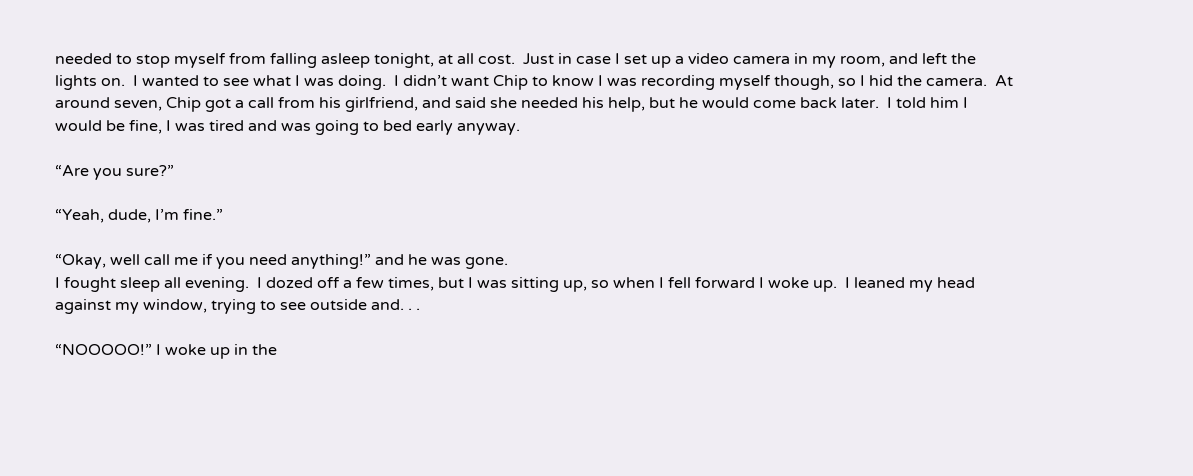needed to stop myself from falling asleep tonight, at all cost.  Just in case I set up a video camera in my room, and left the lights on.  I wanted to see what I was doing.  I didn’t want Chip to know I was recording myself though, so I hid the camera.  At around seven, Chip got a call from his girlfriend, and said she needed his help, but he would come back later.  I told him I would be fine, I was tired and was going to bed early anyway.

“Are you sure?”

“Yeah, dude, I’m fine.”

“Okay, well call me if you need anything!” and he was gone.
I fought sleep all evening.  I dozed off a few times, but I was sitting up, so when I fell forward I woke up.  I leaned my head against my window, trying to see outside and. . .

“NOOOOO!” I woke up in the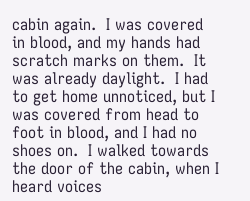cabin again.  I was covered in blood, and my hands had scratch marks on them.  It was already daylight.  I had to get home unnoticed, but I was covered from head to foot in blood, and I had no shoes on.  I walked towards the door of the cabin, when I heard voices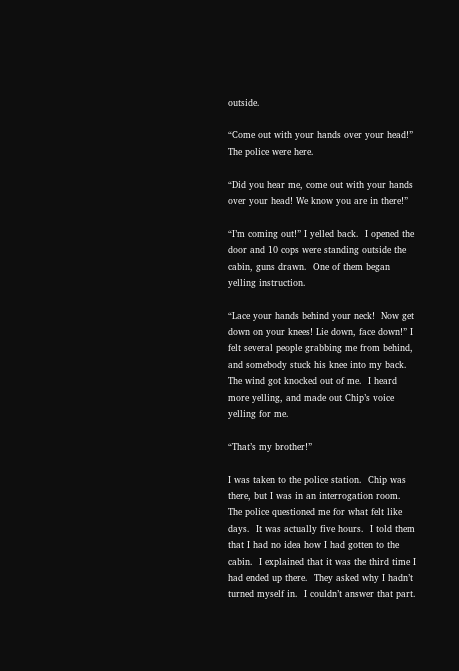outside.

“Come out with your hands over your head!” The police were here.

“Did you hear me, come out with your hands over your head! We know you are in there!”

“I’m coming out!” I yelled back.  I opened the door and 10 cops were standing outside the cabin, guns drawn.  One of them began yelling instruction.

“Lace your hands behind your neck!  Now get down on your knees! Lie down, face down!” I felt several people grabbing me from behind, and somebody stuck his knee into my back.  The wind got knocked out of me.  I heard more yelling, and made out Chip’s voice yelling for me.

“That’s my brother!”

I was taken to the police station.  Chip was there, but I was in an interrogation room.  The police questioned me for what felt like days.  It was actually five hours.  I told them that I had no idea how I had gotten to the cabin.  I explained that it was the third time I had ended up there.  They asked why I hadn’t turned myself in.  I couldn’t answer that part.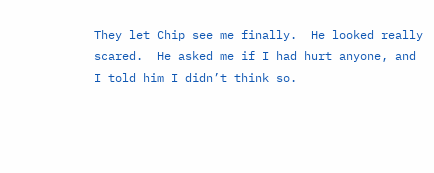They let Chip see me finally.  He looked really scared.  He asked me if I had hurt anyone, and I told him I didn’t think so.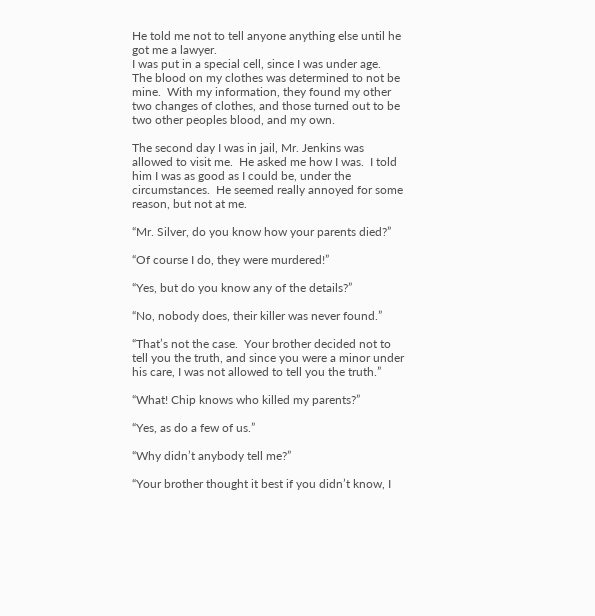He told me not to tell anyone anything else until he got me a lawyer.
I was put in a special cell, since I was under age.  The blood on my clothes was determined to not be mine.  With my information, they found my other two changes of clothes, and those turned out to be two other peoples blood, and my own.

The second day I was in jail, Mr. Jenkins was allowed to visit me.  He asked me how I was.  I told him I was as good as I could be, under the circumstances.  He seemed really annoyed for some reason, but not at me.

“Mr. Silver, do you know how your parents died?”

“Of course I do, they were murdered!”

“Yes, but do you know any of the details?”

“No, nobody does, their killer was never found.”

“That’s not the case.  Your brother decided not to tell you the truth, and since you were a minor under his care, I was not allowed to tell you the truth.”

“What! Chip knows who killed my parents?”

“Yes, as do a few of us.”

“Why didn’t anybody tell me?”

“Your brother thought it best if you didn’t know, I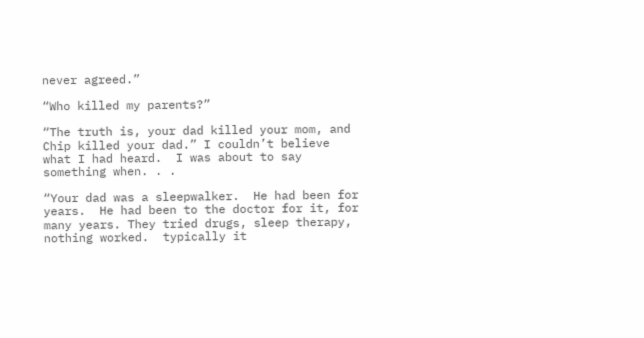never agreed.”

“Who killed my parents?”

“The truth is, your dad killed your mom, and Chip killed your dad.” I couldn’t believe what I had heard.  I was about to say something when. . .

“Your dad was a sleepwalker.  He had been for years.  He had been to the doctor for it, for many years. They tried drugs, sleep therapy, nothing worked.  typically it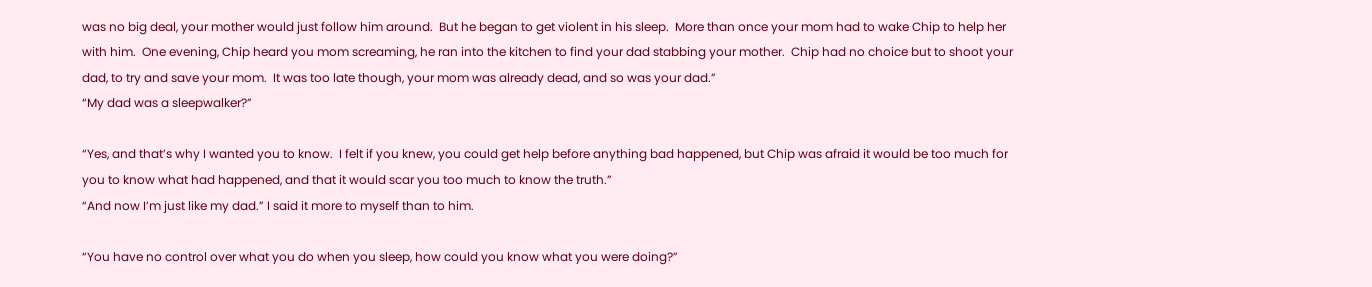was no big deal, your mother would just follow him around.  But he began to get violent in his sleep.  More than once your mom had to wake Chip to help her with him.  One evening, Chip heard you mom screaming, he ran into the kitchen to find your dad stabbing your mother.  Chip had no choice but to shoot your dad, to try and save your mom.  It was too late though, your mom was already dead, and so was your dad.”
“My dad was a sleepwalker?”

“Yes, and that’s why I wanted you to know.  I felt if you knew, you could get help before anything bad happened, but Chip was afraid it would be too much for you to know what had happened, and that it would scar you too much to know the truth.”
“And now I’m just like my dad.” I said it more to myself than to him.

“You have no control over what you do when you sleep, how could you know what you were doing?”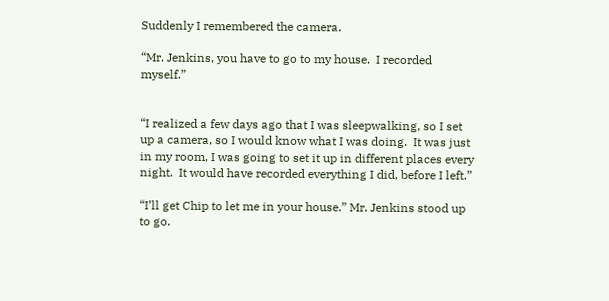Suddenly I remembered the camera.

“Mr. Jenkins, you have to go to my house.  I recorded myself.”


“I realized a few days ago that I was sleepwalking, so I set up a camera, so I would know what I was doing.  It was just in my room, I was going to set it up in different places every night.  It would have recorded everything I did, before I left.”

“I’ll get Chip to let me in your house.” Mr. Jenkins stood up to go.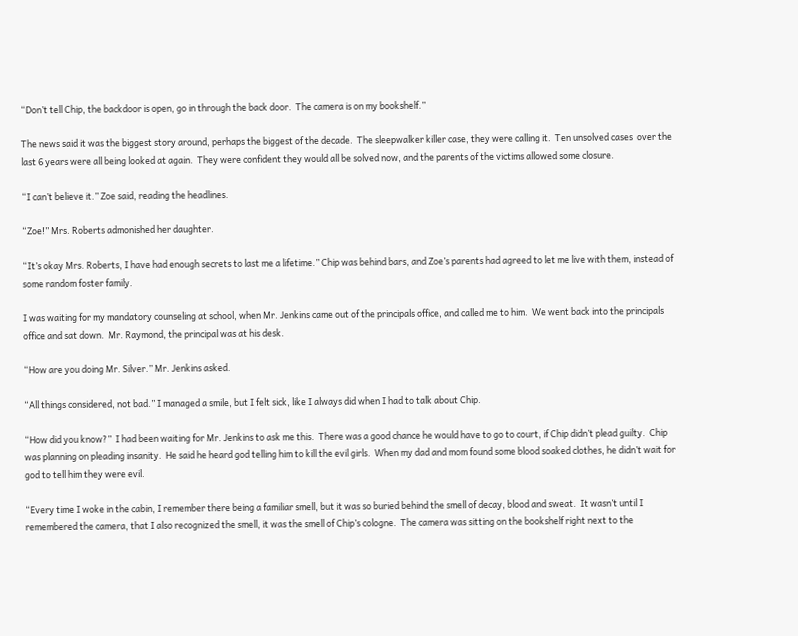“Don’t tell Chip, the backdoor is open, go in through the back door.  The camera is on my bookshelf.”

The news said it was the biggest story around, perhaps the biggest of the decade.  The sleepwalker killer case, they were calling it.  Ten unsolved cases  over the last 6 years were all being looked at again.  They were confident they would all be solved now, and the parents of the victims allowed some closure.

“I can’t believe it.” Zoe said, reading the headlines.

“Zoe!” Mrs. Roberts admonished her daughter.

“It’s okay Mrs. Roberts, I have had enough secrets to last me a lifetime.” Chip was behind bars, and Zoe’s parents had agreed to let me live with them, instead of some random foster family.

I was waiting for my mandatory counseling at school, when Mr. Jenkins came out of the principals office, and called me to him.  We went back into the principals office and sat down.  Mr. Raymond, the principal was at his desk.

“How are you doing Mr. Silver.” Mr. Jenkins asked.

“All things considered, not bad.” I managed a smile, but I felt sick, like I always did when I had to talk about Chip.

“How did you know?”  I had been waiting for Mr. Jenkins to ask me this.  There was a good chance he would have to go to court, if Chip didn’t plead guilty.  Chip was planning on pleading insanity.  He said he heard god telling him to kill the evil girls.  When my dad and mom found some blood soaked clothes, he didn’t wait for god to tell him they were evil.

“Every time I woke in the cabin, I remember there being a familiar smell, but it was so buried behind the smell of decay, blood and sweat.  It wasn’t until I remembered the camera, that I also recognized the smell, it was the smell of Chip’s cologne.  The camera was sitting on the bookshelf right next to the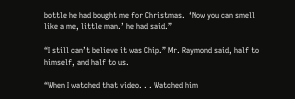bottle he had bought me for Christmas.  ‘Now you can smell like a me, little man.’ he had said.”

“I still can’t believe it was Chip.” Mr. Raymond said, half to himself, and half to us.

“When I watched that video. . . Watched him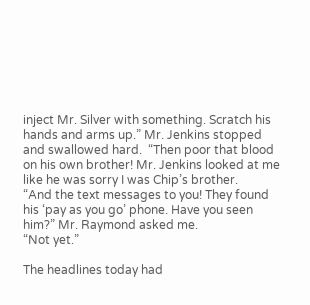inject Mr. Silver with something. Scratch his hands and arms up.” Mr. Jenkins stopped and swallowed hard.  “Then poor that blood on his own brother! Mr. Jenkins looked at me like he was sorry I was Chip’s brother.
“And the text messages to you! They found his ‘pay as you go’ phone. Have you seen him?” Mr. Raymond asked me.
“Not yet.”

The headlines today had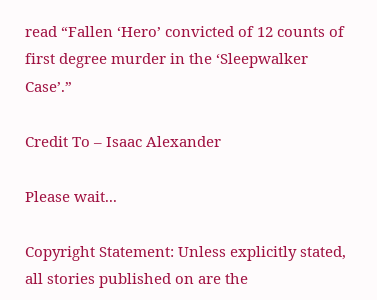read “Fallen ‘Hero’ convicted of 12 counts of first degree murder in the ‘Sleepwalker Case’.”

Credit To – Isaac Alexander

Please wait...

Copyright Statement: Unless explicitly stated, all stories published on are the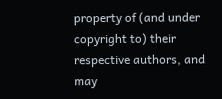property of (and under copyright to) their respective authors, and may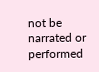not be narrated or performed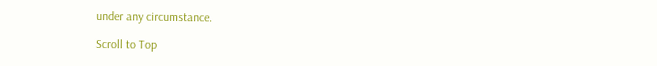under any circumstance.

Scroll to Top